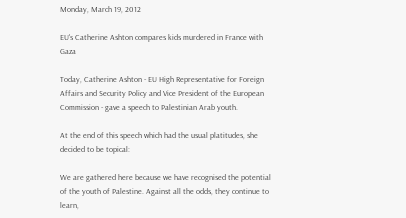Monday, March 19, 2012

EU's Catherine Ashton compares kids murdered in France with Gaza

Today, Catherine Ashton - EU High Representative for Foreign Affairs and Security Policy and Vice President of the European Commission - gave a speech to Palestinian Arab youth.

At the end of this speech which had the usual platitudes, she decided to be topical:

We are gathered here because we have recognised the potential of the youth of Palestine. Against all the odds, they continue to learn,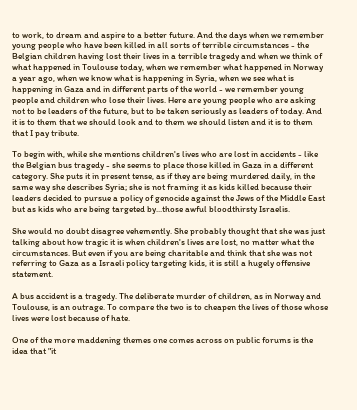to work, to dream and aspire to a better future. And the days when we remember young people who have been killed in all sorts of terrible circumstances - the Belgian children having lost their lives in a terrible tragedy and when we think of what happened in Toulouse today, when we remember what happened in Norway a year ago, when we know what is happening in Syria, when we see what is happening in Gaza and in different parts of the world - we remember young people and children who lose their lives. Here are young people who are asking not to be leaders of the future, but to be taken seriously as leaders of today. And it is to them that we should look and to them we should listen and it is to them that I pay tribute.

To begin with, while she mentions children's lives who are lost in accidents - like the Belgian bus tragedy - she seems to place those killed in Gaza in a different category. She puts it in present tense, as if they are being murdered daily, in the same way she describes Syria; she is not framing it as kids killed because their leaders decided to pursue a policy of genocide against the Jews of the Middle East but as kids who are being targeted by...those awful bloodthirsty Israelis.

She would no doubt disagree vehemently. She probably thought that she was just talking about how tragic it is when children's lives are lost, no matter what the circumstances. But even if you are being charitable and think that she was not referring to Gaza as a Israeli policy targeting kids, it is still a hugely offensive statement.

A bus accident is a tragedy. The deliberate murder of children, as in Norway and Toulouse, is an outrage. To compare the two is to cheapen the lives of those whose lives were lost because of hate.

One of the more maddening themes one comes across on public forums is the idea that "it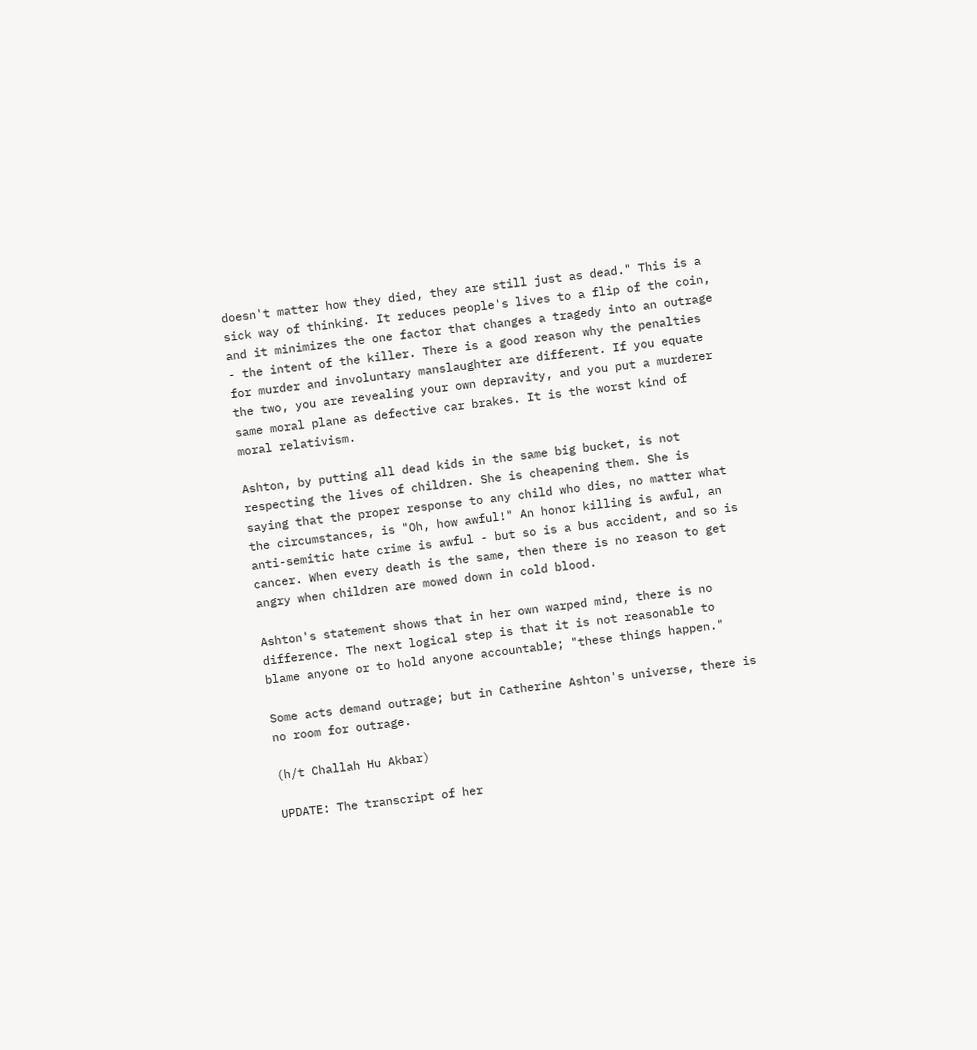doesn't matter how they died, they are still just as dead." This is a sick way of thinking. It reduces people's lives to a flip of the coin, and it minimizes the one factor that changes a tragedy into an outrage - the intent of the killer. There is a good reason why the penalties for murder and involuntary manslaughter are different. If you equate the two, you are revealing your own depravity, and you put a murderer same moral plane as defective car brakes. It is the worst kind of moral relativism.

Ashton, by putting all dead kids in the same big bucket, is not respecting the lives of children. She is cheapening them. She is saying that the proper response to any child who dies, no matter what the circumstances, is "Oh, how awful!" An honor killing is awful, an anti-semitic hate crime is awful - but so is a bus accident, and so is cancer. When every death is the same, then there is no reason to get angry when children are mowed down in cold blood.

Ashton's statement shows that in her own warped mind, there is no difference. The next logical step is that it is not reasonable to blame anyone or to hold anyone accountable; "these things happen."

Some acts demand outrage; but in Catherine Ashton's universe, there is no room for outrage.

(h/t Challah Hu Akbar)

UPDATE: The transcript of her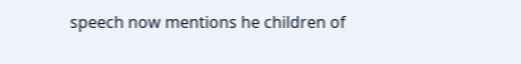speech now mentions he children of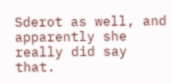Sderot as well, and apparently she really did say that.